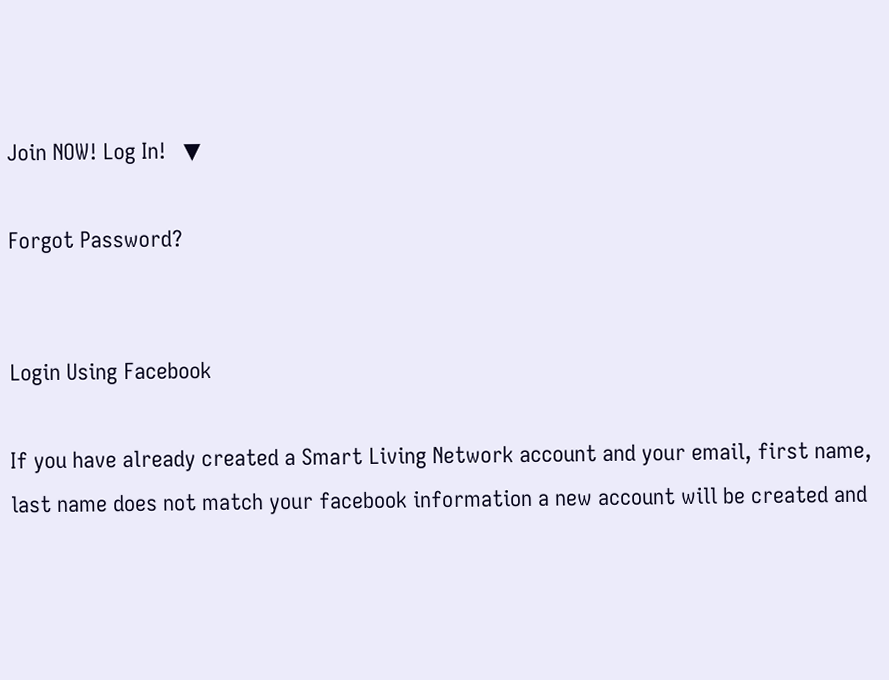Join NOW! Log In!   ▼

Forgot Password?


Login Using Facebook

If you have already created a Smart Living Network account and your email, first name, last name does not match your facebook information a new account will be created and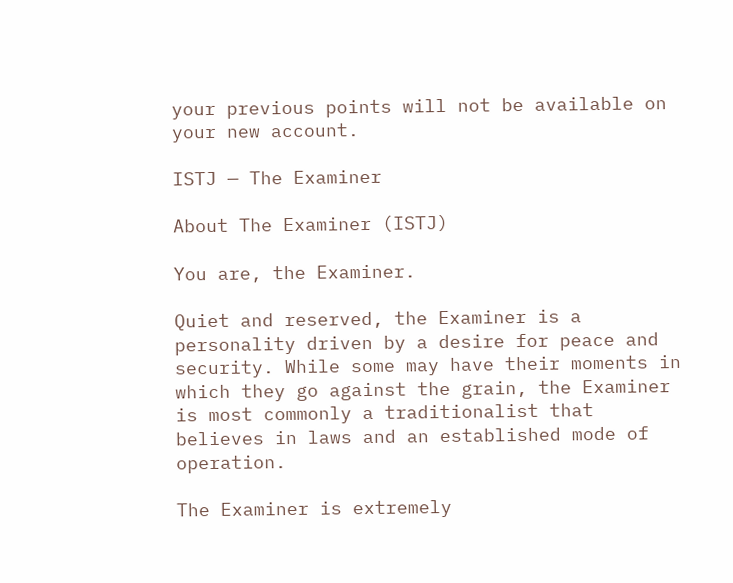your previous points will not be available on your new account.

ISTJ — The Examiner

About The Examiner (ISTJ)

You are, the Examiner.

Quiet and reserved, the Examiner is a personality driven by a desire for peace and security. While some may have their moments in which they go against the grain, the Examiner is most commonly a traditionalist that believes in laws and an established mode of operation.

The Examiner is extremely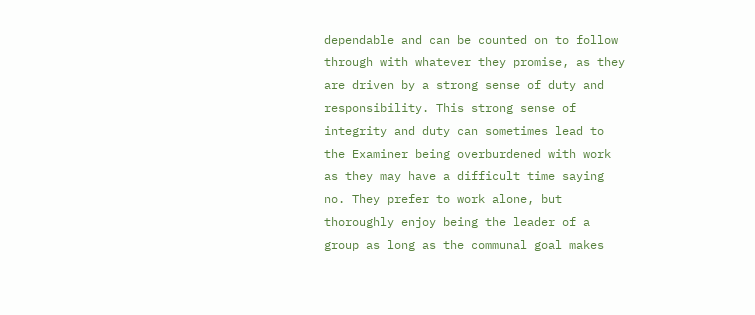dependable and can be counted on to follow through with whatever they promise, as they are driven by a strong sense of duty and responsibility. This strong sense of integrity and duty can sometimes lead to the Examiner being overburdened with work as they may have a difficult time saying no. They prefer to work alone, but thoroughly enjoy being the leader of a group as long as the communal goal makes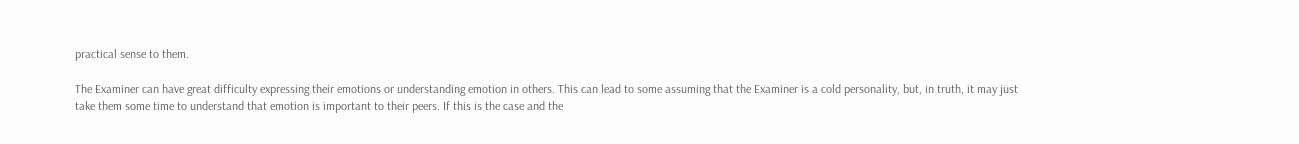practical sense to them.

The Examiner can have great difficulty expressing their emotions or understanding emotion in others. This can lead to some assuming that the Examiner is a cold personality, but, in truth, it may just take them some time to understand that emotion is important to their peers. If this is the case and the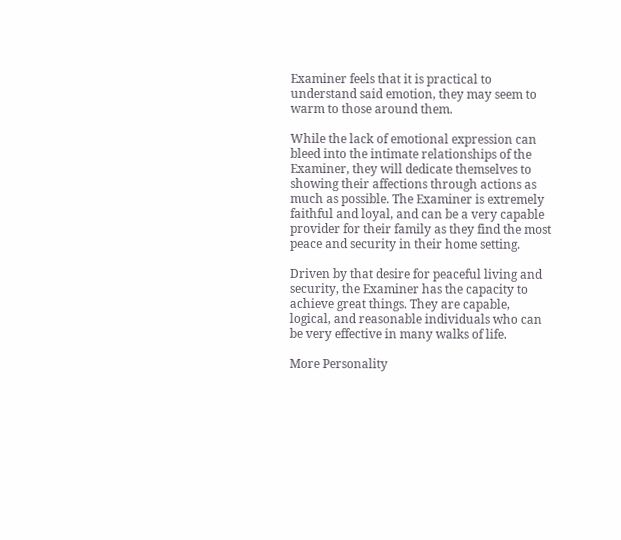Examiner feels that it is practical to understand said emotion, they may seem to warm to those around them.

While the lack of emotional expression can bleed into the intimate relationships of the Examiner, they will dedicate themselves to showing their affections through actions as much as possible. The Examiner is extremely faithful and loyal, and can be a very capable provider for their family as they find the most peace and security in their home setting.

Driven by that desire for peaceful living and security, the Examiner has the capacity to achieve great things. They are capable, logical, and reasonable individuals who can be very effective in many walks of life.

More Personality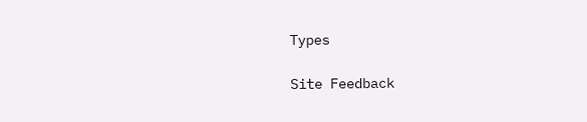Types

Site Feedback